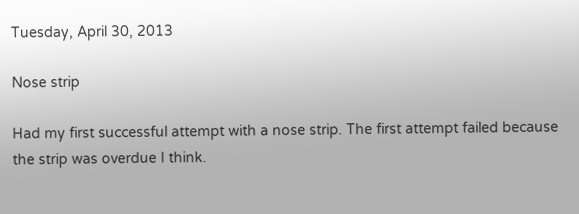Tuesday, April 30, 2013

Nose strip

Had my first successful attempt with a nose strip. The first attempt failed because the strip was overdue I think.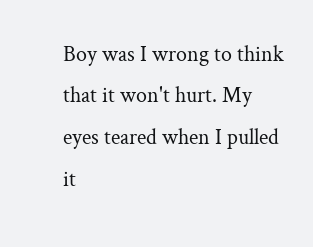Boy was I wrong to think that it won't hurt. My eyes teared when I pulled it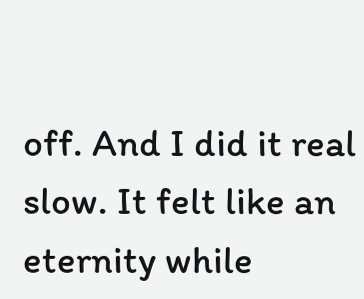off. And I did it real slow. It felt like an eternity while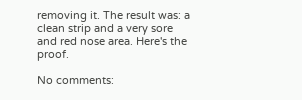removing it. The result was: a clean strip and a very sore and red nose area. Here's the proof.

No comments: